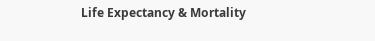Life Expectancy & Mortality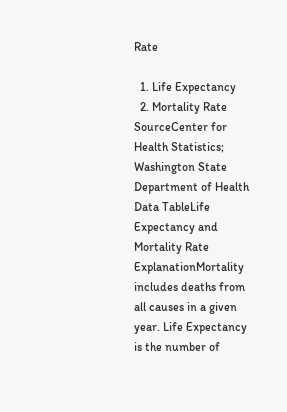Rate

  1. Life Expectancy
  2. Mortality Rate
SourceCenter for Health Statistics; Washington State Department of Health
Data TableLife Expectancy and Mortality Rate
ExplanationMortality includes deaths from all causes in a given year. Life Expectancy is the number of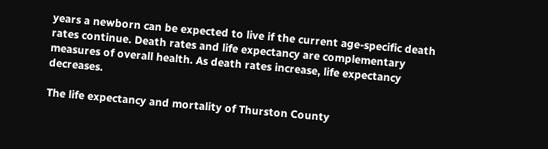years a newborn can be expected to live if the current age-specific death rates continue. Death rates and life expectancy are complementary measures of overall health. As death rates increase, life expectancy decreases.

The life expectancy and mortality of Thurston County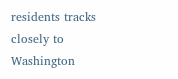residents tracks closely to Washington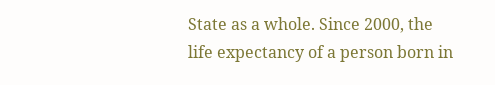State as a whole. Since 2000, the life expectancy of a person born in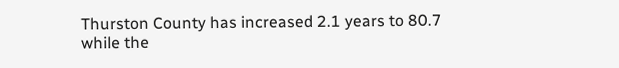Thurston County has increased 2.1 years to 80.7 while the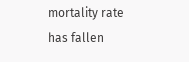mortality rate has fallen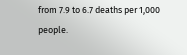from 7.9 to 6.7 deaths per 1,000 people.